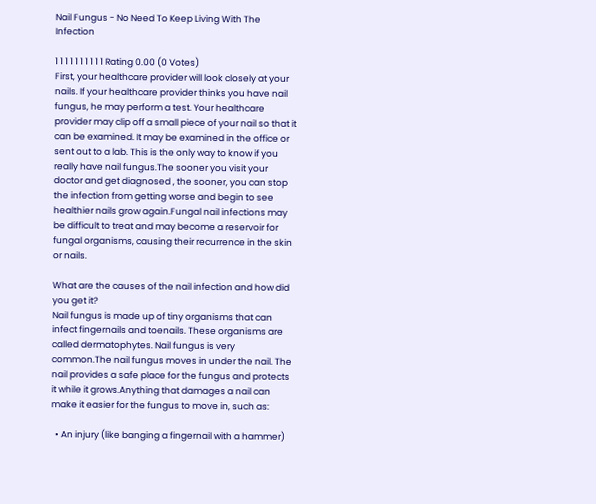Nail Fungus - No Need To Keep Living With The Infection

1 1 1 1 1 1 1 1 1 1 Rating 0.00 (0 Votes)
First, your healthcare provider will look closely at your nails. If your healthcare provider thinks you have nail fungus, he may perform a test. Your healthcare provider may clip off a small piece of your nail so that it can be examined. It may be examined in the office or sent out to a lab. This is the only way to know if you really have nail fungus.The sooner you visit your doctor and get diagnosed , the sooner, you can stop the infection from getting worse and begin to see healthier nails grow again.Fungal nail infections may be difficult to treat and may become a reservoir for fungal organisms, causing their recurrence in the skin or nails.

What are the causes of the nail infection and how did you get it?
Nail fungus is made up of tiny organisms that can infect fingernails and toenails. These organisms are called dermatophytes. Nail fungus is very common.The nail fungus moves in under the nail. The nail provides a safe place for the fungus and protects it while it grows.Anything that damages a nail can make it easier for the fungus to move in, such as:

  • An injury (like banging a fingernail with a hammer)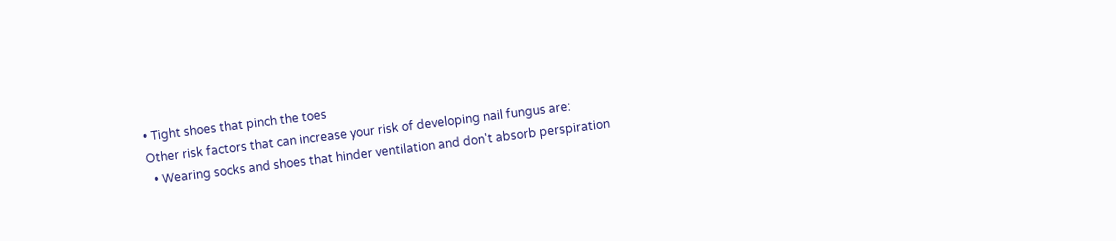• Tight shoes that pinch the toes
Other risk factors that can increase your risk of developing nail fungus are:
  • Wearing socks and shoes that hinder ventilation and don't absorb perspiration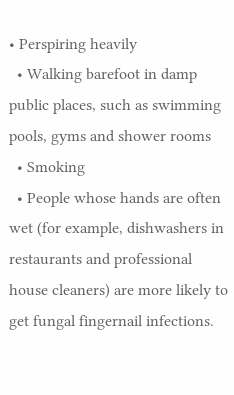• Perspiring heavily
  • Walking barefoot in damp public places, such as swimming pools, gyms and shower rooms
  • Smoking
  • People whose hands are often wet (for example, dishwashers in restaurants and professional house cleaners) are more likely to get fungal fingernail infections.